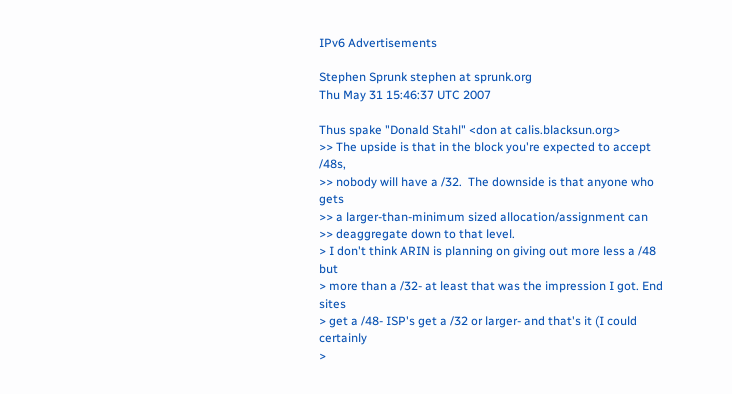IPv6 Advertisements

Stephen Sprunk stephen at sprunk.org
Thu May 31 15:46:37 UTC 2007

Thus spake "Donald Stahl" <don at calis.blacksun.org>
>> The upside is that in the block you're expected to accept /48s,
>> nobody will have a /32.  The downside is that anyone who gets
>> a larger-than-minimum sized allocation/assignment can
>> deaggregate down to that level.
> I don't think ARIN is planning on giving out more less a /48 but
> more than a /32- at least that was the impression I got. End sites
> get a /48- ISP's get a /32 or larger- and that's it (I could certainly
>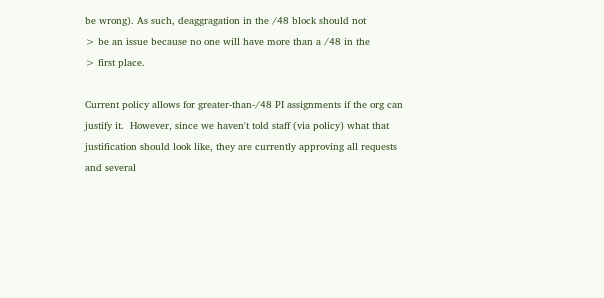be wrong). As such, deaggragation in the /48 block should not
> be an issue because no one will have more than a /48 in the
> first place.

Current policy allows for greater-than-/48 PI assignments if the org can
justify it.  However, since we haven't told staff (via policy) what that
justification should look like, they are currently approving all requests
and several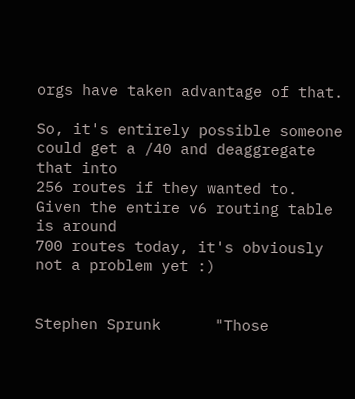orgs have taken advantage of that.

So, it's entirely possible someone could get a /40 and deaggregate that into
256 routes if they wanted to.  Given the entire v6 routing table is around
700 routes today, it's obviously not a problem yet :)


Stephen Sprunk      "Those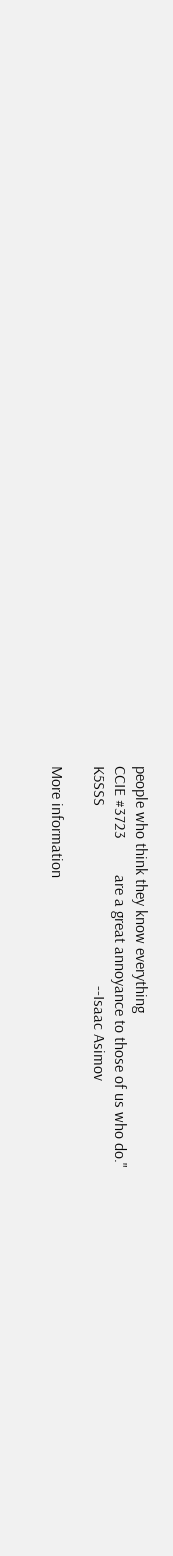people who think they know everything
CCIE #3723         are a great annoyance to those of us who do."
K5SSS                                             --Isaac Asimov

More information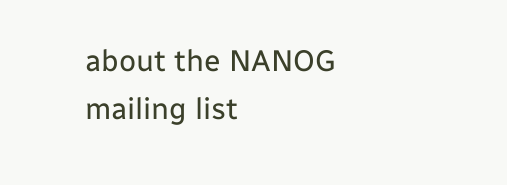about the NANOG mailing list